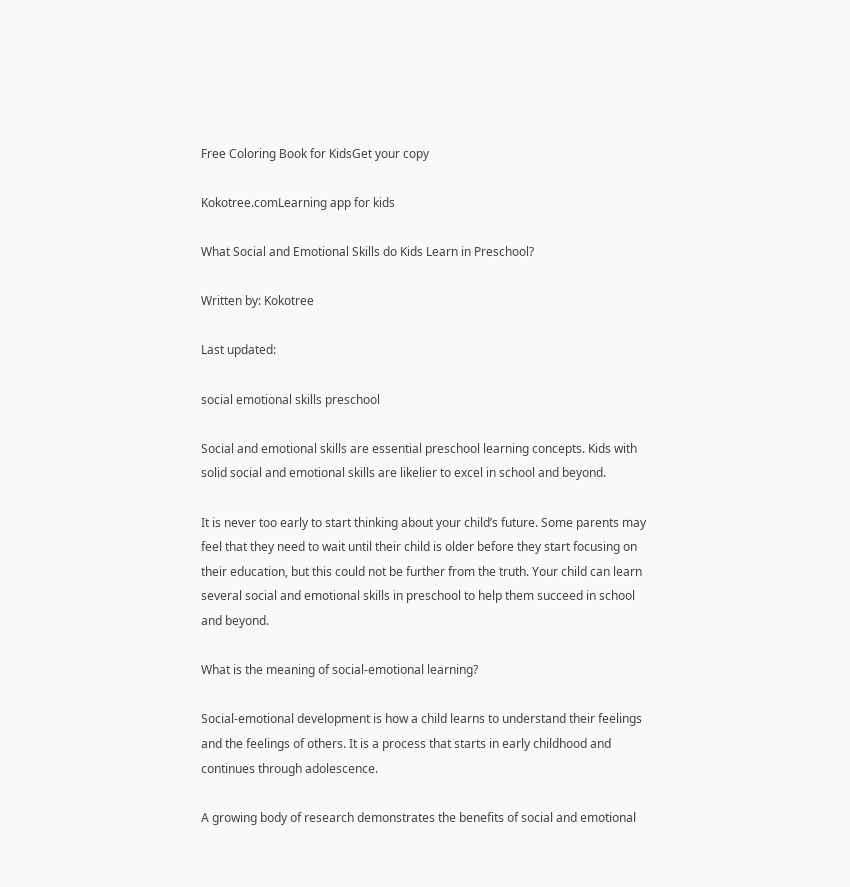Free Coloring Book for KidsGet your copy

Kokotree.comLearning app for kids

What Social and Emotional Skills do Kids Learn in Preschool?

Written by: Kokotree

Last updated:

social emotional skills preschool

Social and emotional skills are essential preschool learning concepts. Kids with solid social and emotional skills are likelier to excel in school and beyond.

It is never too early to start thinking about your child’s future. Some parents may feel that they need to wait until their child is older before they start focusing on their education, but this could not be further from the truth. Your child can learn several social and emotional skills in preschool to help them succeed in school and beyond.

What is the meaning of social-emotional learning?

Social-emotional development is how a child learns to understand their feelings and the feelings of others. It is a process that starts in early childhood and continues through adolescence.

A growing body of research demonstrates the benefits of social and emotional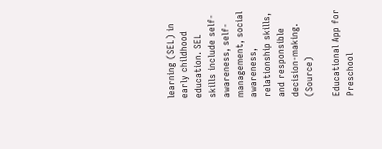learning (SEL) in early childhood education. SEL skills include self-awareness, self-management, social awareness, relationship skills, and responsible decision-making. (Source)

Educational App for Preschool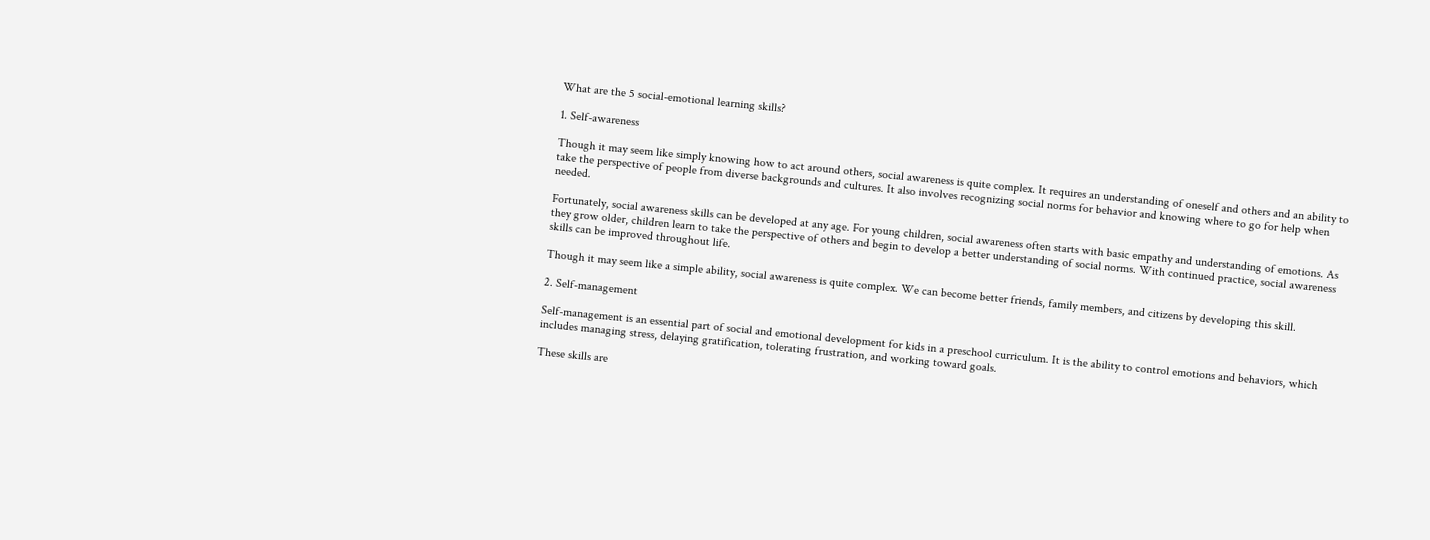What are the 5 social-emotional learning skills?

1. Self-awareness

Though it may seem like simply knowing how to act around others, social awareness is quite complex. It requires an understanding of oneself and others and an ability to take the perspective of people from diverse backgrounds and cultures. It also involves recognizing social norms for behavior and knowing where to go for help when needed.

Fortunately, social awareness skills can be developed at any age. For young children, social awareness often starts with basic empathy and understanding of emotions. As they grow older, children learn to take the perspective of others and begin to develop a better understanding of social norms. With continued practice, social awareness skills can be improved throughout life.

Though it may seem like a simple ability, social awareness is quite complex. We can become better friends, family members, and citizens by developing this skill.

2. Self-management

Self-management is an essential part of social and emotional development for kids in a preschool curriculum. It is the ability to control emotions and behaviors, which includes managing stress, delaying gratification, tolerating frustration, and working toward goals.

These skills are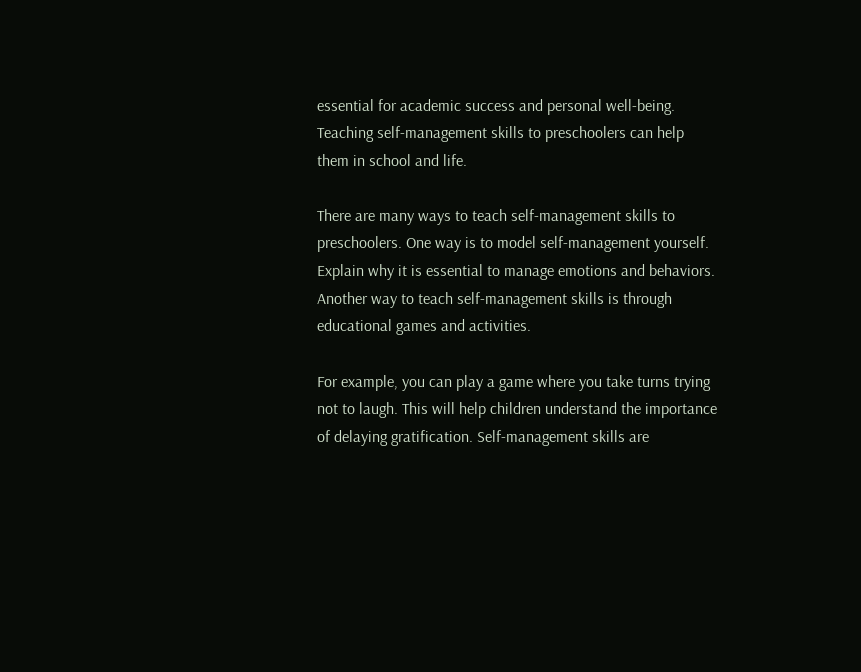essential for academic success and personal well-being. Teaching self-management skills to preschoolers can help them in school and life.

There are many ways to teach self-management skills to preschoolers. One way is to model self-management yourself. Explain why it is essential to manage emotions and behaviors. Another way to teach self-management skills is through educational games and activities.

For example, you can play a game where you take turns trying not to laugh. This will help children understand the importance of delaying gratification. Self-management skills are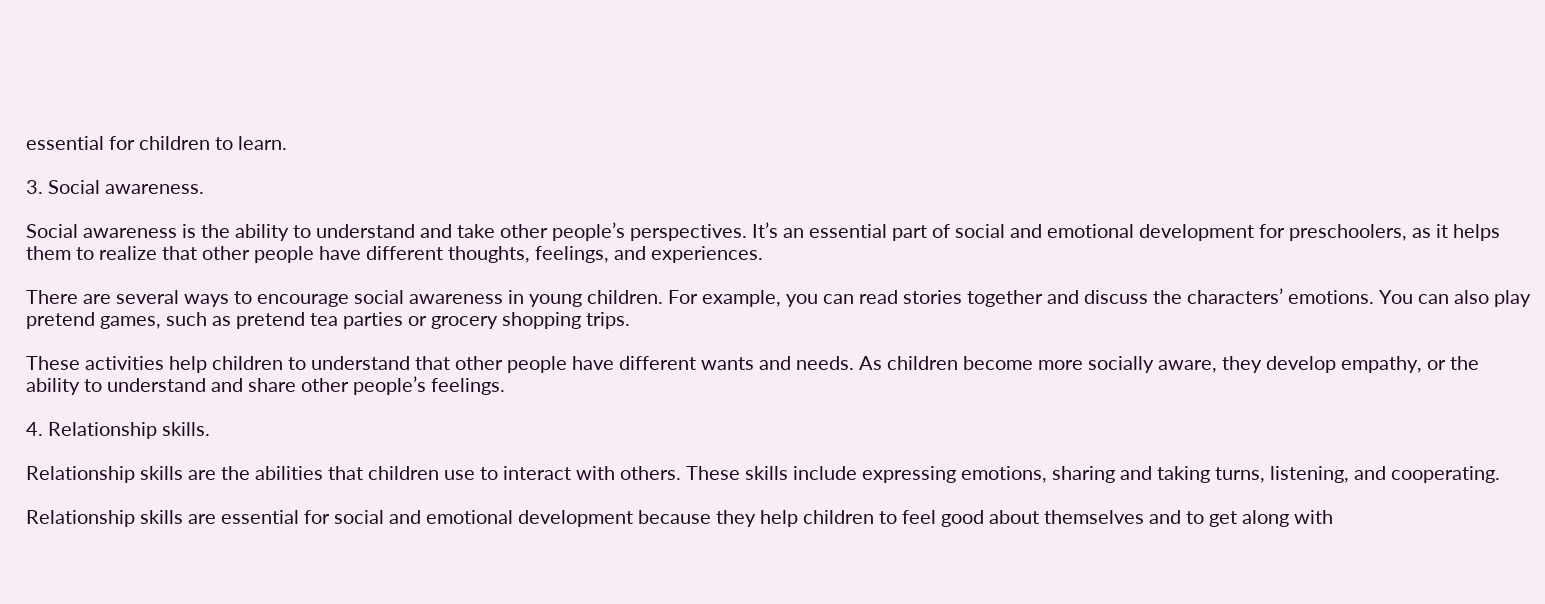essential for children to learn.

3. Social awareness.

Social awareness is the ability to understand and take other people’s perspectives. It’s an essential part of social and emotional development for preschoolers, as it helps them to realize that other people have different thoughts, feelings, and experiences.

There are several ways to encourage social awareness in young children. For example, you can read stories together and discuss the characters’ emotions. You can also play pretend games, such as pretend tea parties or grocery shopping trips.

These activities help children to understand that other people have different wants and needs. As children become more socially aware, they develop empathy, or the ability to understand and share other people’s feelings.

4. Relationship skills.

Relationship skills are the abilities that children use to interact with others. These skills include expressing emotions, sharing and taking turns, listening, and cooperating.

Relationship skills are essential for social and emotional development because they help children to feel good about themselves and to get along with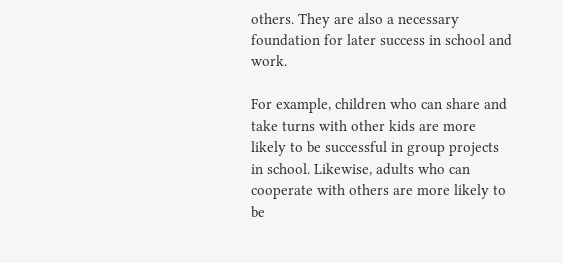others. They are also a necessary foundation for later success in school and work.

For example, children who can share and take turns with other kids are more likely to be successful in group projects in school. Likewise, adults who can cooperate with others are more likely to be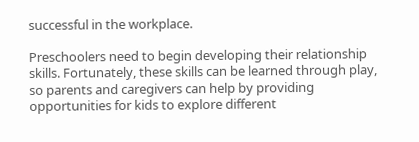successful in the workplace.

Preschoolers need to begin developing their relationship skills. Fortunately, these skills can be learned through play, so parents and caregivers can help by providing opportunities for kids to explore different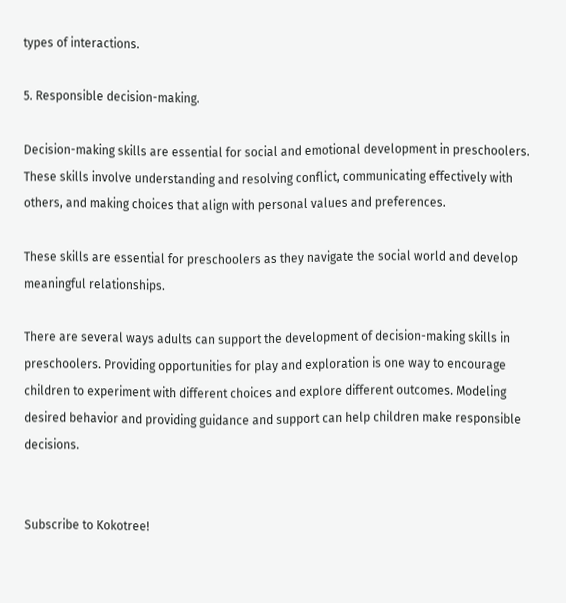types of interactions.

5. Responsible decision-making.

Decision-making skills are essential for social and emotional development in preschoolers. These skills involve understanding and resolving conflict, communicating effectively with others, and making choices that align with personal values and preferences.

These skills are essential for preschoolers as they navigate the social world and develop meaningful relationships.

There are several ways adults can support the development of decision-making skills in preschoolers. Providing opportunities for play and exploration is one way to encourage children to experiment with different choices and explore different outcomes. Modeling desired behavior and providing guidance and support can help children make responsible decisions.


Subscribe to Kokotree!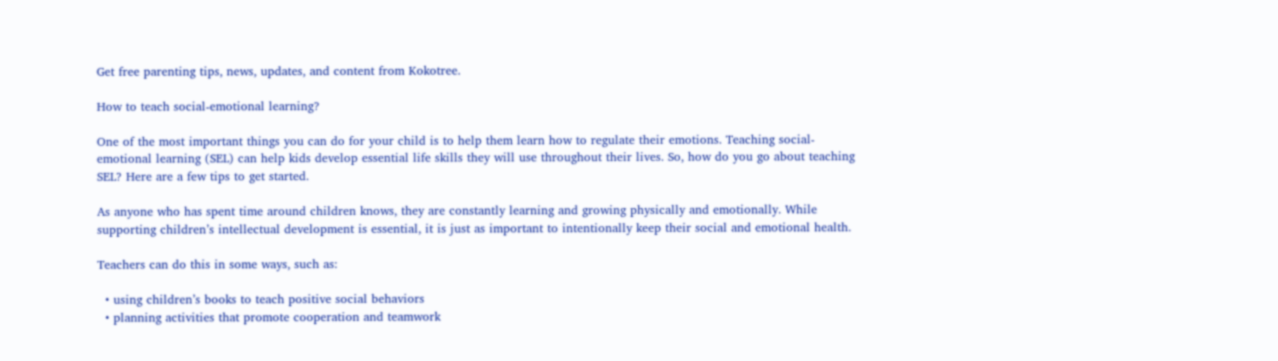Get free parenting tips, news, updates, and content from Kokotree.

How to teach social-emotional learning?

One of the most important things you can do for your child is to help them learn how to regulate their emotions. Teaching social-emotional learning (SEL) can help kids develop essential life skills they will use throughout their lives. So, how do you go about teaching SEL? Here are a few tips to get started.

As anyone who has spent time around children knows, they are constantly learning and growing physically and emotionally. While supporting children’s intellectual development is essential, it is just as important to intentionally keep their social and emotional health.

Teachers can do this in some ways, such as:

  • using children’s books to teach positive social behaviors
  • planning activities that promote cooperation and teamwork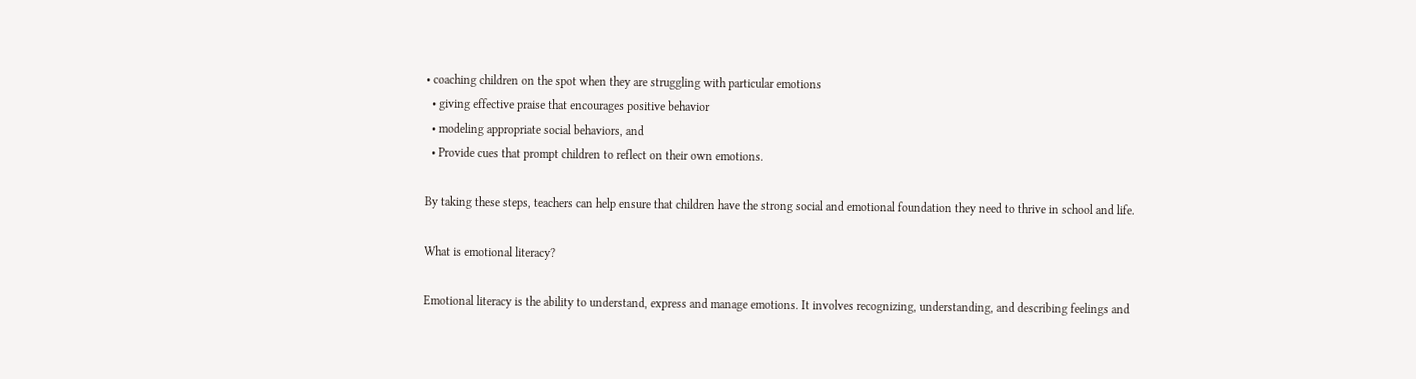• coaching children on the spot when they are struggling with particular emotions
  • giving effective praise that encourages positive behavior
  • modeling appropriate social behaviors, and
  • Provide cues that prompt children to reflect on their own emotions.

By taking these steps, teachers can help ensure that children have the strong social and emotional foundation they need to thrive in school and life.

What is emotional literacy?

Emotional literacy is the ability to understand, express and manage emotions. It involves recognizing, understanding, and describing feelings and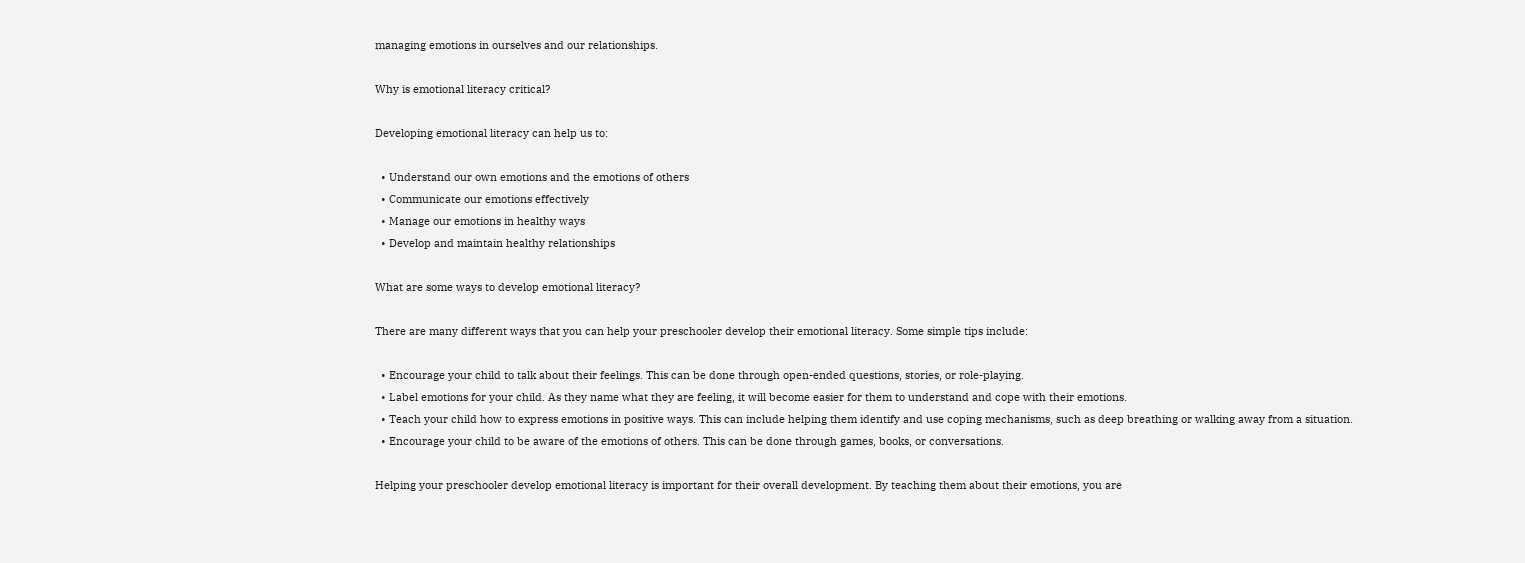managing emotions in ourselves and our relationships.

Why is emotional literacy critical?

Developing emotional literacy can help us to:

  • Understand our own emotions and the emotions of others
  • Communicate our emotions effectively
  • Manage our emotions in healthy ways
  • Develop and maintain healthy relationships

What are some ways to develop emotional literacy?

There are many different ways that you can help your preschooler develop their emotional literacy. Some simple tips include:

  • Encourage your child to talk about their feelings. This can be done through open-ended questions, stories, or role-playing.
  • Label emotions for your child. As they name what they are feeling, it will become easier for them to understand and cope with their emotions.
  • Teach your child how to express emotions in positive ways. This can include helping them identify and use coping mechanisms, such as deep breathing or walking away from a situation.
  • Encourage your child to be aware of the emotions of others. This can be done through games, books, or conversations.

Helping your preschooler develop emotional literacy is important for their overall development. By teaching them about their emotions, you are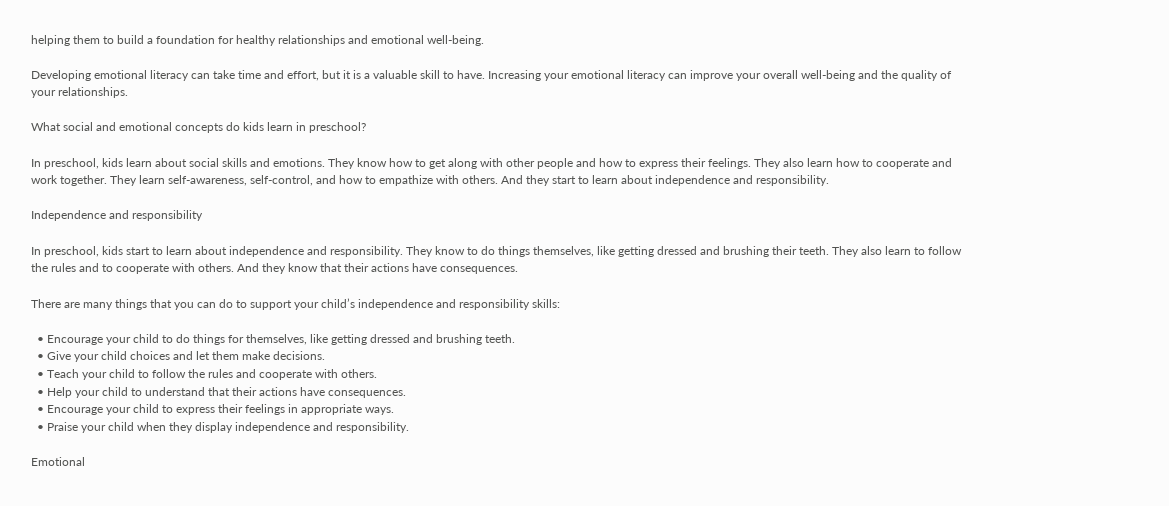helping them to build a foundation for healthy relationships and emotional well-being.

Developing emotional literacy can take time and effort, but it is a valuable skill to have. Increasing your emotional literacy can improve your overall well-being and the quality of your relationships.

What social and emotional concepts do kids learn in preschool?

In preschool, kids learn about social skills and emotions. They know how to get along with other people and how to express their feelings. They also learn how to cooperate and work together. They learn self-awareness, self-control, and how to empathize with others. And they start to learn about independence and responsibility.

Independence and responsibility

In preschool, kids start to learn about independence and responsibility. They know to do things themselves, like getting dressed and brushing their teeth. They also learn to follow the rules and to cooperate with others. And they know that their actions have consequences.

There are many things that you can do to support your child’s independence and responsibility skills:

  • Encourage your child to do things for themselves, like getting dressed and brushing teeth.
  • Give your child choices and let them make decisions.
  • Teach your child to follow the rules and cooperate with others.
  • Help your child to understand that their actions have consequences.
  • Encourage your child to express their feelings in appropriate ways.
  • Praise your child when they display independence and responsibility.

Emotional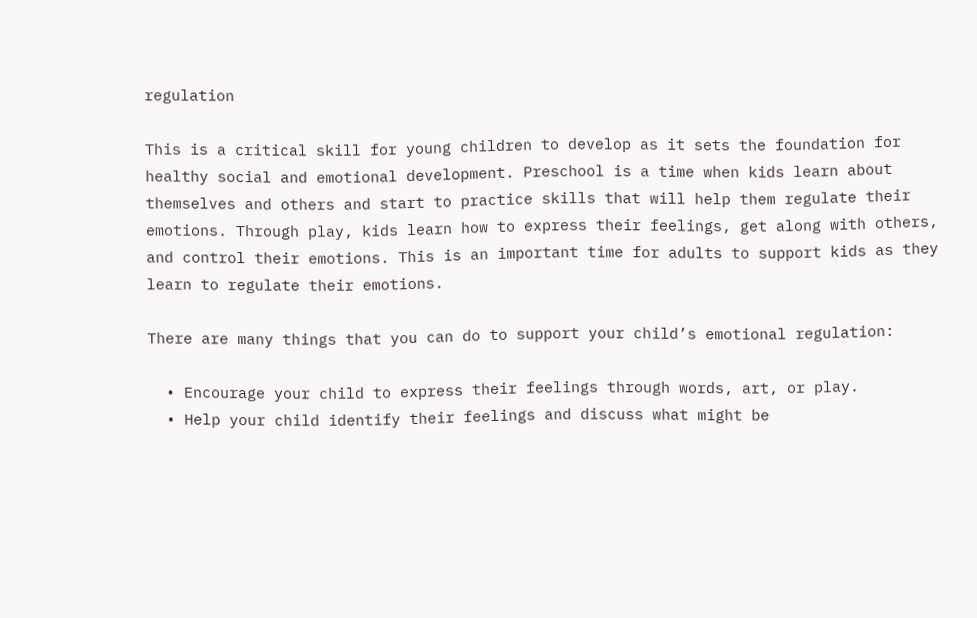regulation

This is a critical skill for young children to develop as it sets the foundation for healthy social and emotional development. Preschool is a time when kids learn about themselves and others and start to practice skills that will help them regulate their emotions. Through play, kids learn how to express their feelings, get along with others, and control their emotions. This is an important time for adults to support kids as they learn to regulate their emotions.

There are many things that you can do to support your child’s emotional regulation:

  • Encourage your child to express their feelings through words, art, or play.
  • Help your child identify their feelings and discuss what might be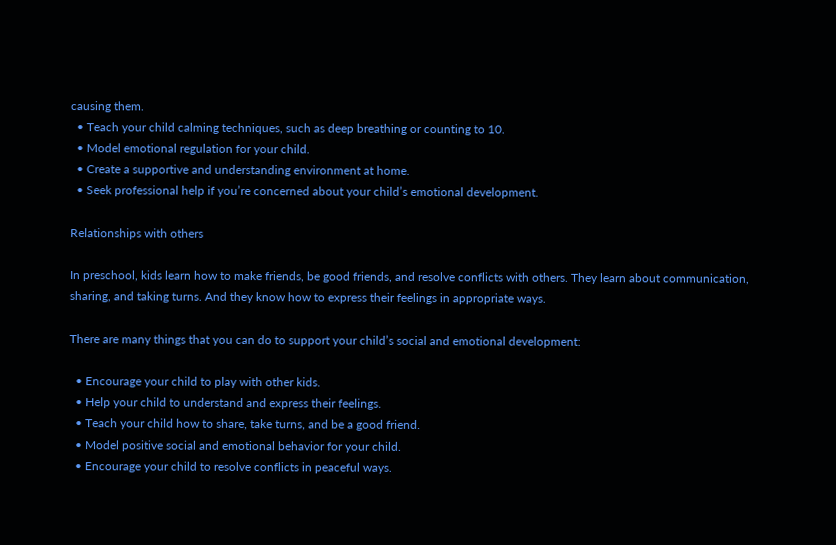causing them.
  • Teach your child calming techniques, such as deep breathing or counting to 10.
  • Model emotional regulation for your child.
  • Create a supportive and understanding environment at home.
  • Seek professional help if you’re concerned about your child’s emotional development.

Relationships with others

In preschool, kids learn how to make friends, be good friends, and resolve conflicts with others. They learn about communication, sharing, and taking turns. And they know how to express their feelings in appropriate ways.

There are many things that you can do to support your child’s social and emotional development:

  • Encourage your child to play with other kids.
  • Help your child to understand and express their feelings.
  • Teach your child how to share, take turns, and be a good friend.
  • Model positive social and emotional behavior for your child.
  • Encourage your child to resolve conflicts in peaceful ways.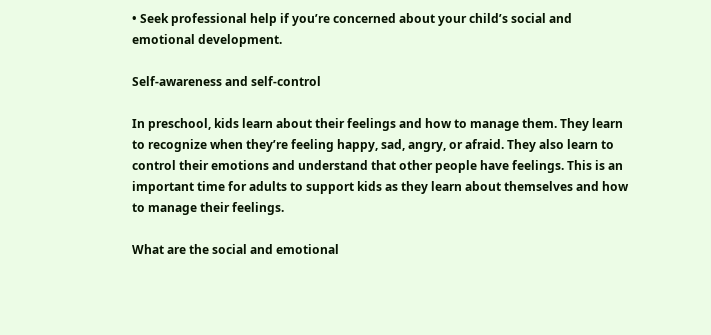• Seek professional help if you’re concerned about your child’s social and emotional development.

Self-awareness and self-control

In preschool, kids learn about their feelings and how to manage them. They learn to recognize when they’re feeling happy, sad, angry, or afraid. They also learn to control their emotions and understand that other people have feelings. This is an important time for adults to support kids as they learn about themselves and how to manage their feelings.

What are the social and emotional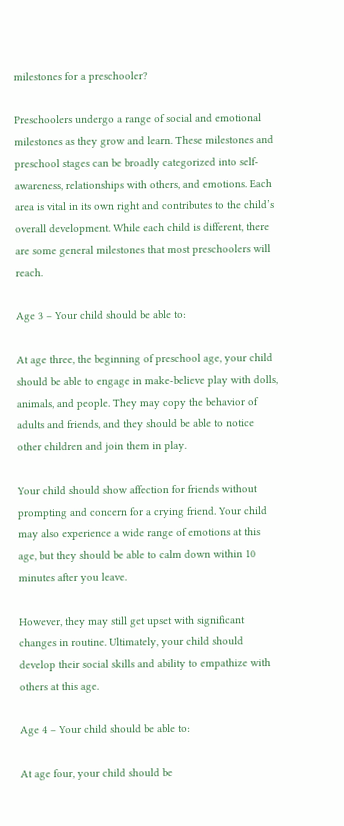milestones for a preschooler?

Preschoolers undergo a range of social and emotional milestones as they grow and learn. These milestones and preschool stages can be broadly categorized into self-awareness, relationships with others, and emotions. Each area is vital in its own right and contributes to the child’s overall development. While each child is different, there are some general milestones that most preschoolers will reach.

Age 3 – Your child should be able to:

At age three, the beginning of preschool age, your child should be able to engage in make-believe play with dolls, animals, and people. They may copy the behavior of adults and friends, and they should be able to notice other children and join them in play.

Your child should show affection for friends without prompting and concern for a crying friend. Your child may also experience a wide range of emotions at this age, but they should be able to calm down within 10 minutes after you leave.

However, they may still get upset with significant changes in routine. Ultimately, your child should develop their social skills and ability to empathize with others at this age.

Age 4 – Your child should be able to:

At age four, your child should be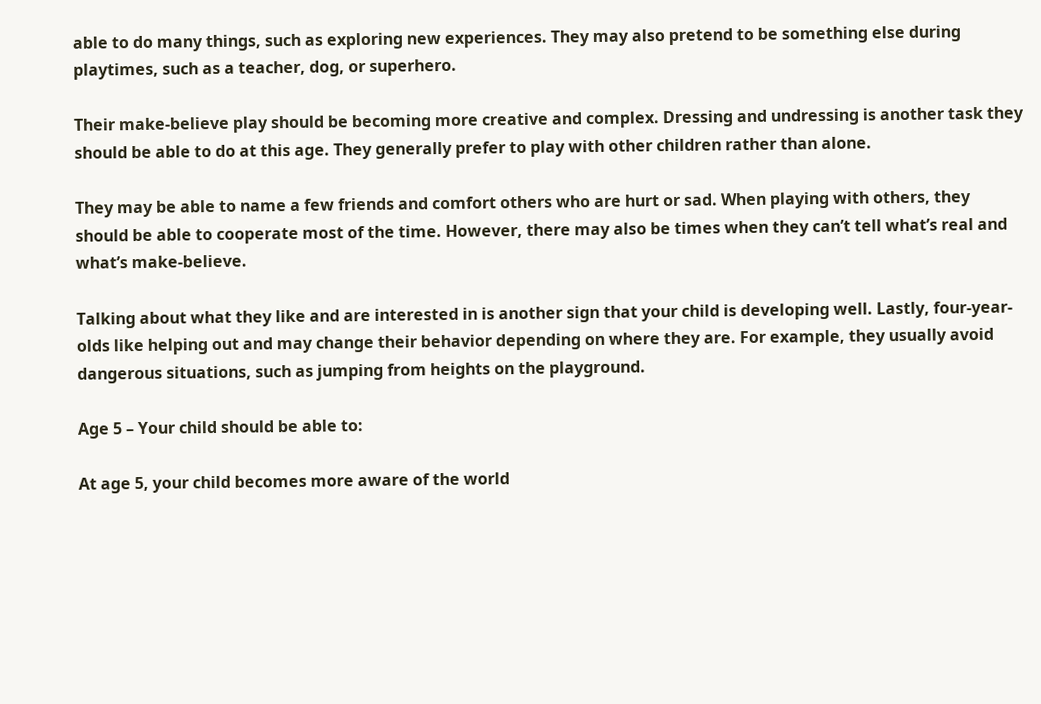able to do many things, such as exploring new experiences. They may also pretend to be something else during playtimes, such as a teacher, dog, or superhero.

Their make-believe play should be becoming more creative and complex. Dressing and undressing is another task they should be able to do at this age. They generally prefer to play with other children rather than alone.

They may be able to name a few friends and comfort others who are hurt or sad. When playing with others, they should be able to cooperate most of the time. However, there may also be times when they can’t tell what’s real and what’s make-believe.

Talking about what they like and are interested in is another sign that your child is developing well. Lastly, four-year-olds like helping out and may change their behavior depending on where they are. For example, they usually avoid dangerous situations, such as jumping from heights on the playground.

Age 5 – Your child should be able to:

At age 5, your child becomes more aware of the world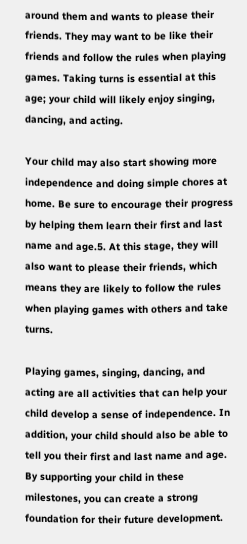around them and wants to please their friends. They may want to be like their friends and follow the rules when playing games. Taking turns is essential at this age; your child will likely enjoy singing, dancing, and acting.

Your child may also start showing more independence and doing simple chores at home. Be sure to encourage their progress by helping them learn their first and last name and age.5. At this stage, they will also want to please their friends, which means they are likely to follow the rules when playing games with others and take turns.

Playing games, singing, dancing, and acting are all activities that can help your child develop a sense of independence. In addition, your child should also be able to tell you their first and last name and age. By supporting your child in these milestones, you can create a strong foundation for their future development.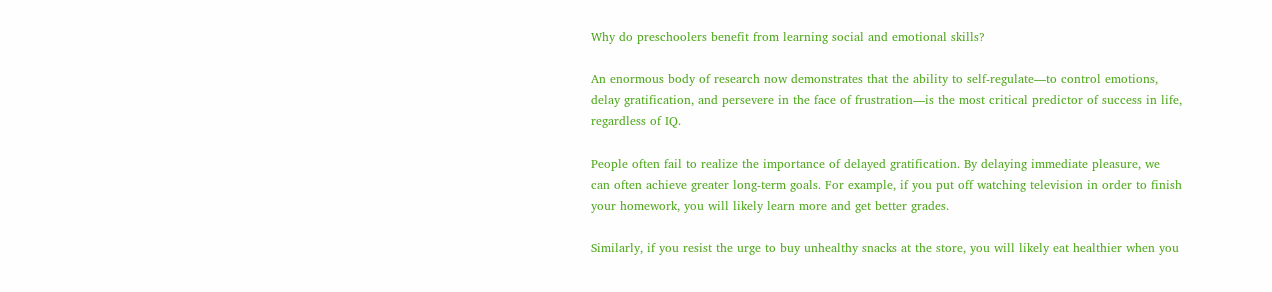Why do preschoolers benefit from learning social and emotional skills?

An enormous body of research now demonstrates that the ability to self-regulate—to control emotions, delay gratification, and persevere in the face of frustration—is the most critical predictor of success in life, regardless of IQ.

People often fail to realize the importance of delayed gratification. By delaying immediate pleasure, we can often achieve greater long-term goals. For example, if you put off watching television in order to finish your homework, you will likely learn more and get better grades.

Similarly, if you resist the urge to buy unhealthy snacks at the store, you will likely eat healthier when you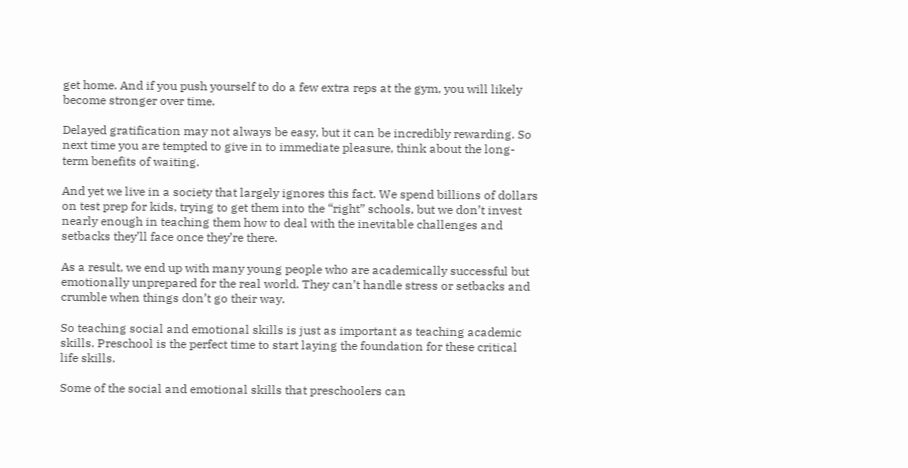get home. And if you push yourself to do a few extra reps at the gym, you will likely become stronger over time.

Delayed gratification may not always be easy, but it can be incredibly rewarding. So next time you are tempted to give in to immediate pleasure, think about the long-term benefits of waiting.

And yet we live in a society that largely ignores this fact. We spend billions of dollars on test prep for kids, trying to get them into the “right” schools, but we don’t invest nearly enough in teaching them how to deal with the inevitable challenges and setbacks they’ll face once they’re there.

As a result, we end up with many young people who are academically successful but emotionally unprepared for the real world. They can’t handle stress or setbacks and crumble when things don’t go their way.

So teaching social and emotional skills is just as important as teaching academic skills. Preschool is the perfect time to start laying the foundation for these critical life skills.

Some of the social and emotional skills that preschoolers can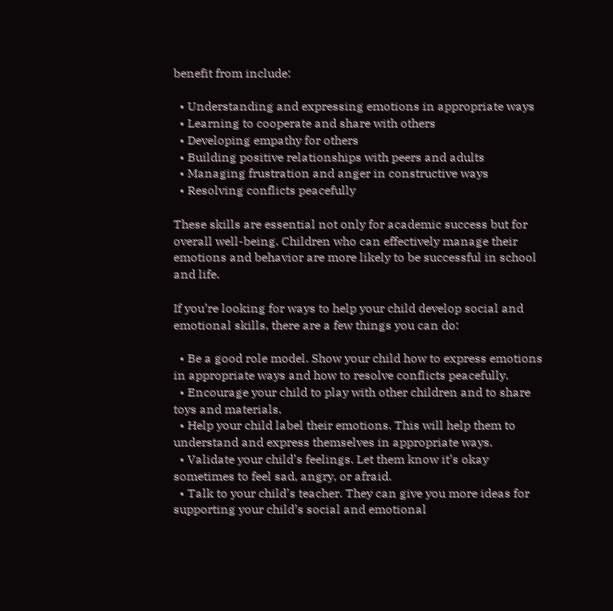benefit from include:

  • Understanding and expressing emotions in appropriate ways
  • Learning to cooperate and share with others
  • Developing empathy for others
  • Building positive relationships with peers and adults
  • Managing frustration and anger in constructive ways
  • Resolving conflicts peacefully

These skills are essential not only for academic success but for overall well-being. Children who can effectively manage their emotions and behavior are more likely to be successful in school and life.

If you’re looking for ways to help your child develop social and emotional skills, there are a few things you can do:

  • Be a good role model. Show your child how to express emotions in appropriate ways and how to resolve conflicts peacefully.
  • Encourage your child to play with other children and to share toys and materials.
  • Help your child label their emotions. This will help them to understand and express themselves in appropriate ways.
  • Validate your child’s feelings. Let them know it’s okay sometimes to feel sad, angry, or afraid.
  • Talk to your child’s teacher. They can give you more ideas for supporting your child’s social and emotional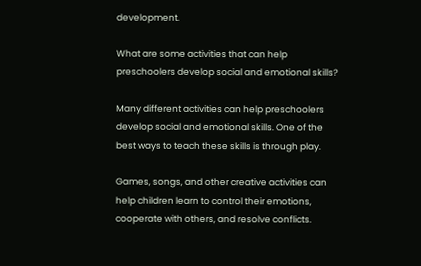development.

What are some activities that can help preschoolers develop social and emotional skills?

Many different activities can help preschoolers develop social and emotional skills. One of the best ways to teach these skills is through play.

Games, songs, and other creative activities can help children learn to control their emotions, cooperate with others, and resolve conflicts.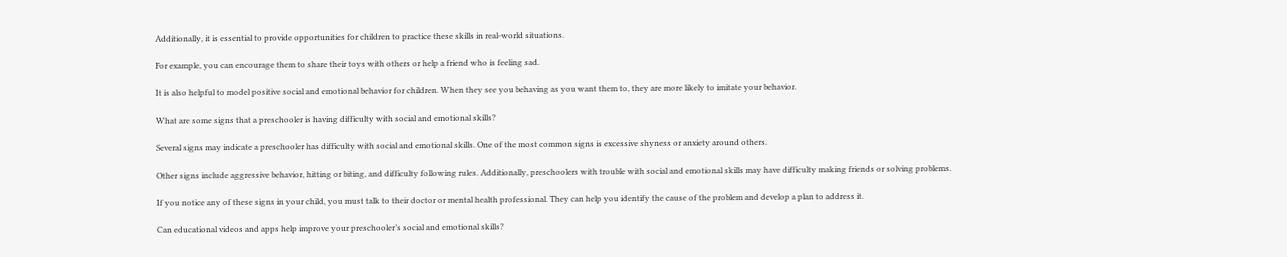Additionally, it is essential to provide opportunities for children to practice these skills in real-world situations.

For example, you can encourage them to share their toys with others or help a friend who is feeling sad.

It is also helpful to model positive social and emotional behavior for children. When they see you behaving as you want them to, they are more likely to imitate your behavior.

What are some signs that a preschooler is having difficulty with social and emotional skills?

Several signs may indicate a preschooler has difficulty with social and emotional skills. One of the most common signs is excessive shyness or anxiety around others.

Other signs include aggressive behavior, hitting or biting, and difficulty following rules. Additionally, preschoolers with trouble with social and emotional skills may have difficulty making friends or solving problems.

If you notice any of these signs in your child, you must talk to their doctor or mental health professional. They can help you identify the cause of the problem and develop a plan to address it.

Can educational videos and apps help improve your preschooler’s social and emotional skills?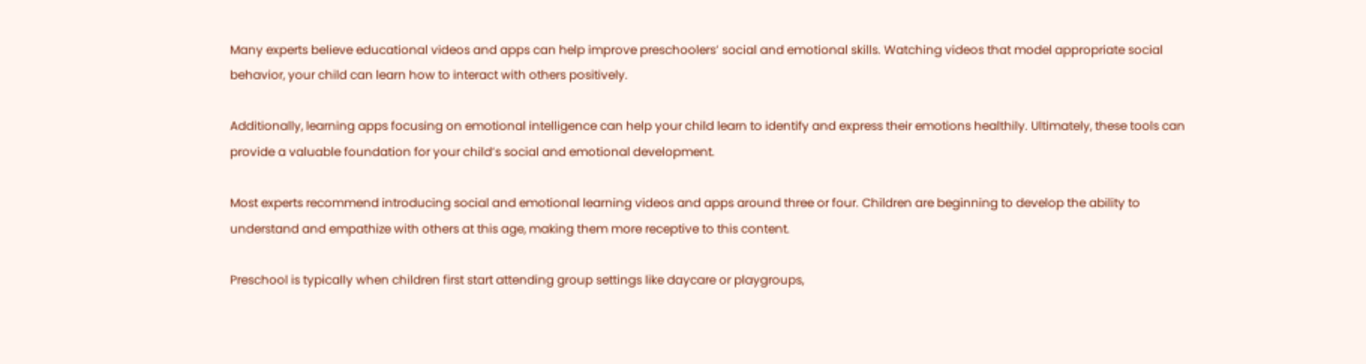Many experts believe educational videos and apps can help improve preschoolers’ social and emotional skills. Watching videos that model appropriate social behavior, your child can learn how to interact with others positively.

Additionally, learning apps focusing on emotional intelligence can help your child learn to identify and express their emotions healthily. Ultimately, these tools can provide a valuable foundation for your child’s social and emotional development.

Most experts recommend introducing social and emotional learning videos and apps around three or four. Children are beginning to develop the ability to understand and empathize with others at this age, making them more receptive to this content.

Preschool is typically when children first start attending group settings like daycare or playgroups,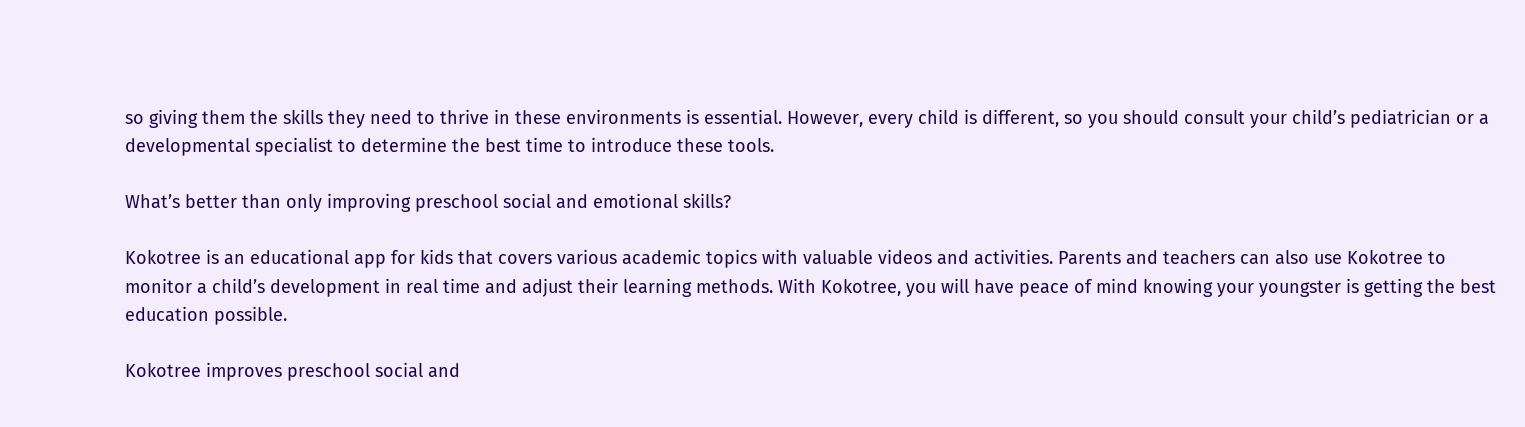so giving them the skills they need to thrive in these environments is essential. However, every child is different, so you should consult your child’s pediatrician or a developmental specialist to determine the best time to introduce these tools.

What’s better than only improving preschool social and emotional skills?

Kokotree is an educational app for kids that covers various academic topics with valuable videos and activities. Parents and teachers can also use Kokotree to monitor a child’s development in real time and adjust their learning methods. With Kokotree, you will have peace of mind knowing your youngster is getting the best education possible.

Kokotree improves preschool social and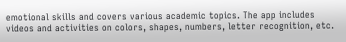emotional skills and covers various academic topics. The app includes videos and activities on colors, shapes, numbers, letter recognition, etc.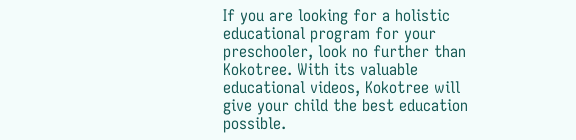If you are looking for a holistic educational program for your preschooler, look no further than Kokotree. With its valuable educational videos, Kokotree will give your child the best education possible.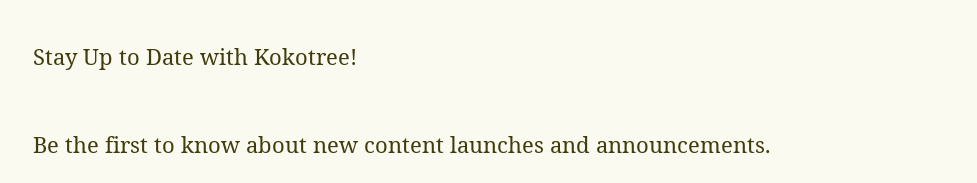Stay Up to Date with Kokotree!

Be the first to know about new content launches and announcements.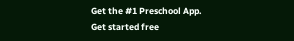Get the #1 Preschool App.
Get started free